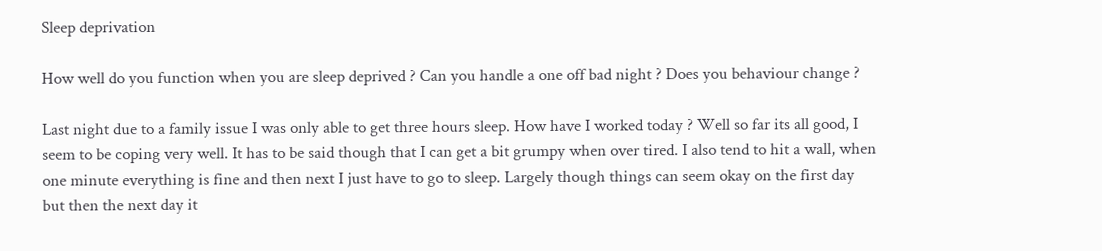Sleep deprivation

How well do you function when you are sleep deprived ? Can you handle a one off bad night ? Does you behaviour change ?

Last night due to a family issue I was only able to get three hours sleep. How have I worked today ? Well so far its all good, I seem to be coping very well. It has to be said though that I can get a bit grumpy when over tired. I also tend to hit a wall, when one minute everything is fine and then next I just have to go to sleep. Largely though things can seem okay on the first day but then the next day it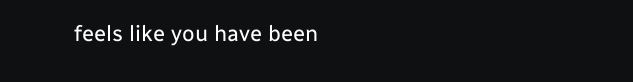feels like you have been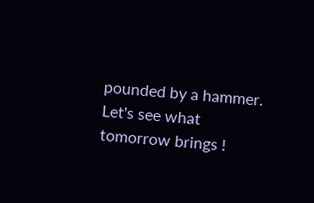pounded by a hammer. Let's see what tomorrow brings !